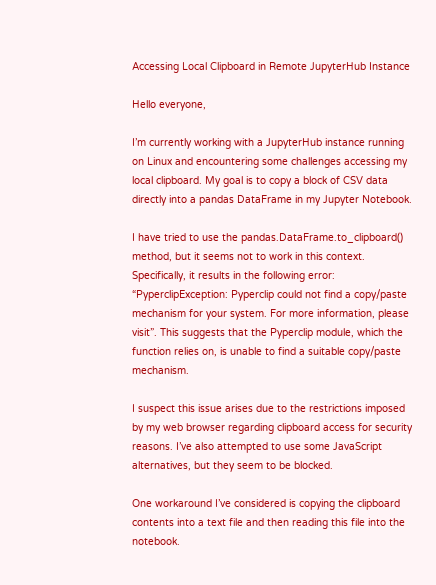Accessing Local Clipboard in Remote JupyterHub Instance

Hello everyone,

I’m currently working with a JupyterHub instance running on Linux and encountering some challenges accessing my local clipboard. My goal is to copy a block of CSV data directly into a pandas DataFrame in my Jupyter Notebook.

I have tried to use the pandas.DataFrame.to_clipboard() method, but it seems not to work in this context. Specifically, it results in the following error: “PyperclipException: Pyperclip could not find a copy/paste mechanism for your system. For more information, please visit”. This suggests that the Pyperclip module, which the function relies on, is unable to find a suitable copy/paste mechanism.

I suspect this issue arises due to the restrictions imposed by my web browser regarding clipboard access for security reasons. I’ve also attempted to use some JavaScript alternatives, but they seem to be blocked.

One workaround I’ve considered is copying the clipboard contents into a text file and then reading this file into the notebook.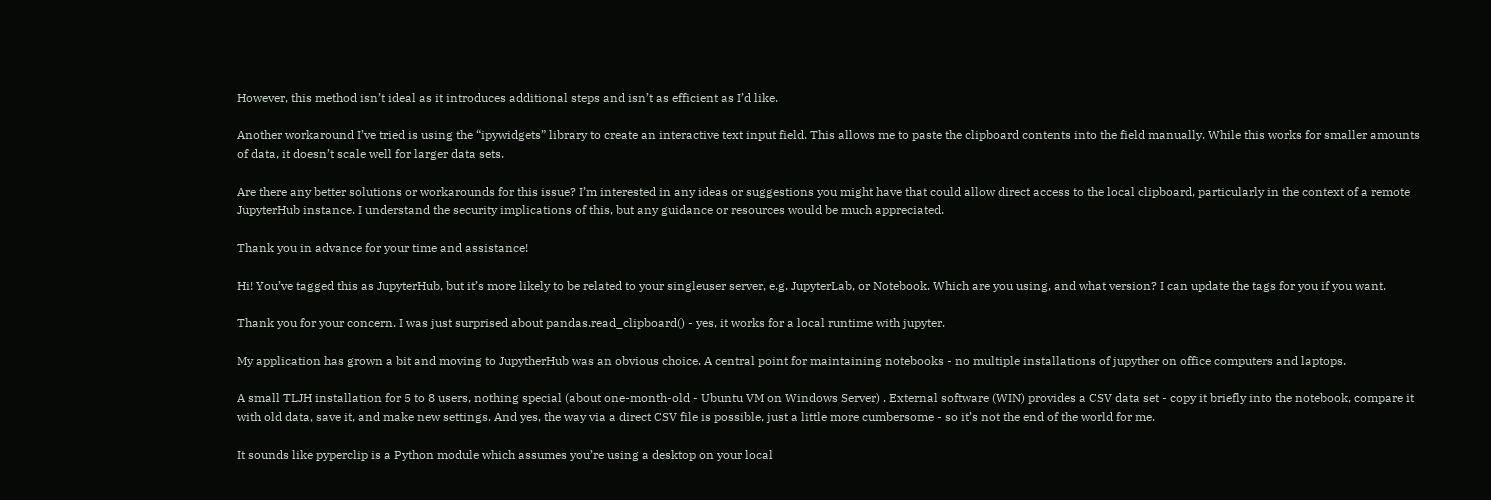However, this method isn’t ideal as it introduces additional steps and isn’t as efficient as I’d like.

Another workaround I’ve tried is using the “ipywidgets” library to create an interactive text input field. This allows me to paste the clipboard contents into the field manually. While this works for smaller amounts of data, it doesn’t scale well for larger data sets.

Are there any better solutions or workarounds for this issue? I’m interested in any ideas or suggestions you might have that could allow direct access to the local clipboard, particularly in the context of a remote JupyterHub instance. I understand the security implications of this, but any guidance or resources would be much appreciated.

Thank you in advance for your time and assistance!

Hi! You’ve tagged this as JupyterHub, but it’s more likely to be related to your singleuser server, e.g. JupyterLab, or Notebook. Which are you using, and what version? I can update the tags for you if you want.

Thank you for your concern. I was just surprised about pandas.read_clipboard() - yes, it works for a local runtime with jupyter.

My application has grown a bit and moving to JupytherHub was an obvious choice. A central point for maintaining notebooks - no multiple installations of jupyther on office computers and laptops.

A small TLJH installation for 5 to 8 users, nothing special (about one-month-old - Ubuntu VM on Windows Server) . External software (WIN) provides a CSV data set - copy it briefly into the notebook, compare it with old data, save it, and make new settings. And yes, the way via a direct CSV file is possible, just a little more cumbersome - so it’s not the end of the world for me.

It sounds like pyperclip is a Python module which assumes you’re using a desktop on your local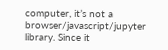computer, it’s not a browser/javascript/jupyter library. Since it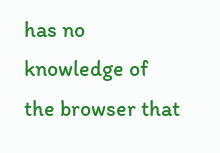has no knowledge of the browser that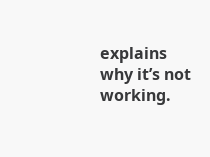explains why it’s not working.